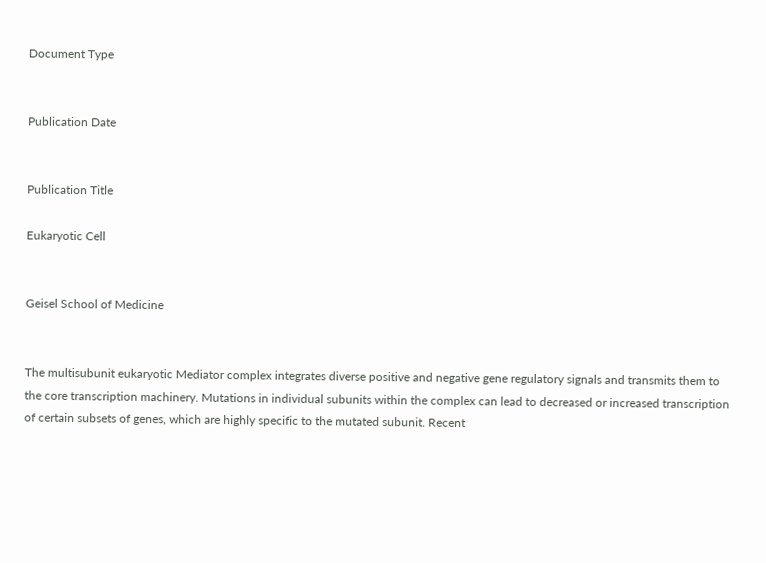Document Type


Publication Date


Publication Title

Eukaryotic Cell


Geisel School of Medicine


The multisubunit eukaryotic Mediator complex integrates diverse positive and negative gene regulatory signals and transmits them to the core transcription machinery. Mutations in individual subunits within the complex can lead to decreased or increased transcription of certain subsets of genes, which are highly specific to the mutated subunit. Recent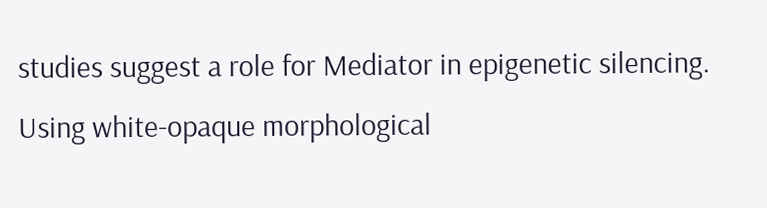studies suggest a role for Mediator in epigenetic silencing. Using white-opaque morphological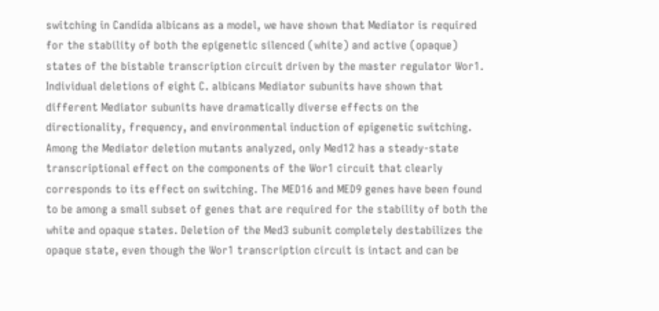switching in Candida albicans as a model, we have shown that Mediator is required for the stability of both the epigenetic silenced (white) and active (opaque) states of the bistable transcription circuit driven by the master regulator Wor1. Individual deletions of eight C. albicans Mediator subunits have shown that different Mediator subunits have dramatically diverse effects on the directionality, frequency, and environmental induction of epigenetic switching. Among the Mediator deletion mutants analyzed, only Med12 has a steady-state transcriptional effect on the components of the Wor1 circuit that clearly corresponds to its effect on switching. The MED16 and MED9 genes have been found to be among a small subset of genes that are required for the stability of both the white and opaque states. Deletion of the Med3 subunit completely destabilizes the opaque state, even though the Wor1 transcription circuit is intact and can be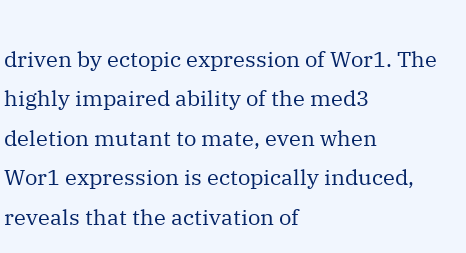driven by ectopic expression of Wor1. The highly impaired ability of the med3 deletion mutant to mate, even when Wor1 expression is ectopically induced, reveals that the activation of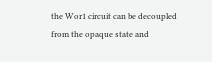the Wor1 circuit can be decoupled from the opaque state and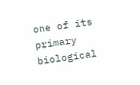one of its primary biological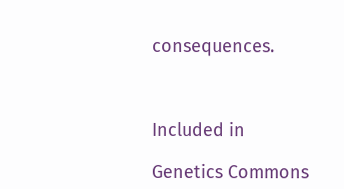consequences.



Included in

Genetics Commons